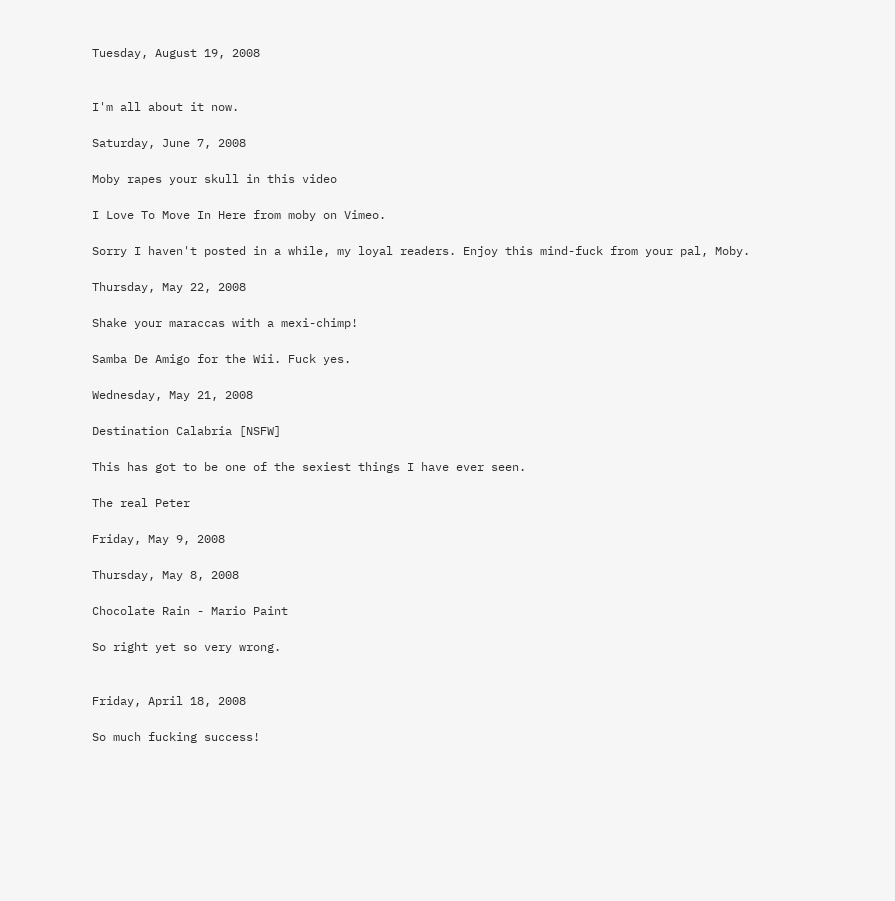Tuesday, August 19, 2008


I'm all about it now.

Saturday, June 7, 2008

Moby rapes your skull in this video

I Love To Move In Here from moby on Vimeo.

Sorry I haven't posted in a while, my loyal readers. Enjoy this mind-fuck from your pal, Moby.

Thursday, May 22, 2008

Shake your maraccas with a mexi-chimp!

Samba De Amigo for the Wii. Fuck yes.

Wednesday, May 21, 2008

Destination Calabria [NSFW]

This has got to be one of the sexiest things I have ever seen.

The real Peter

Friday, May 9, 2008

Thursday, May 8, 2008

Chocolate Rain - Mario Paint

So right yet so very wrong.


Friday, April 18, 2008

So much fucking success!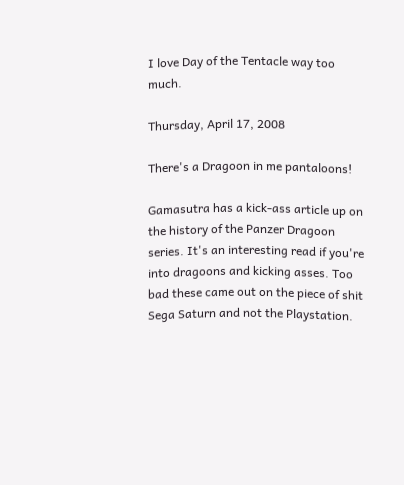I love Day of the Tentacle way too much.

Thursday, April 17, 2008

There's a Dragoon in me pantaloons!

Gamasutra has a kick-ass article up on the history of the Panzer Dragoon series. It's an interesting read if you're into dragoons and kicking asses. Too bad these came out on the piece of shit Sega Saturn and not the Playstation.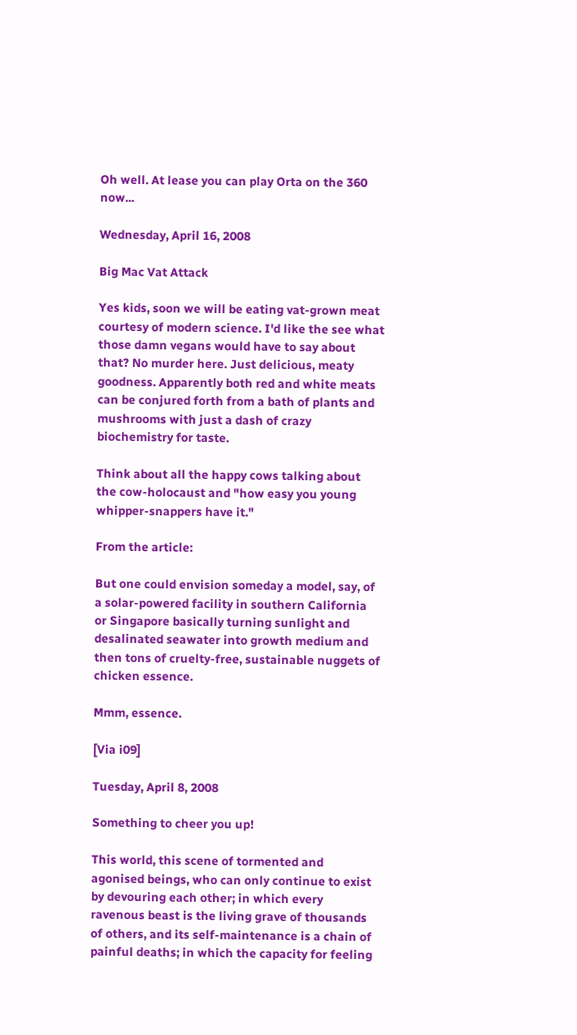Oh well. At lease you can play Orta on the 360 now...

Wednesday, April 16, 2008

Big Mac Vat Attack

Yes kids, soon we will be eating vat-grown meat courtesy of modern science. I'd like the see what those damn vegans would have to say about that? No murder here. Just delicious, meaty goodness. Apparently both red and white meats can be conjured forth from a bath of plants and mushrooms with just a dash of crazy biochemistry for taste.

Think about all the happy cows talking about the cow-holocaust and "how easy you young whipper-snappers have it."

From the article:

But one could envision someday a model, say, of a solar-powered facility in southern California or Singapore basically turning sunlight and desalinated seawater into growth medium and then tons of cruelty-free, sustainable nuggets of chicken essence.

Mmm, essence.

[Via i09]

Tuesday, April 8, 2008

Something to cheer you up!

This world, this scene of tormented and agonised beings, who can only continue to exist by devouring each other; in which every ravenous beast is the living grave of thousands of others, and its self-maintenance is a chain of painful deaths; in which the capacity for feeling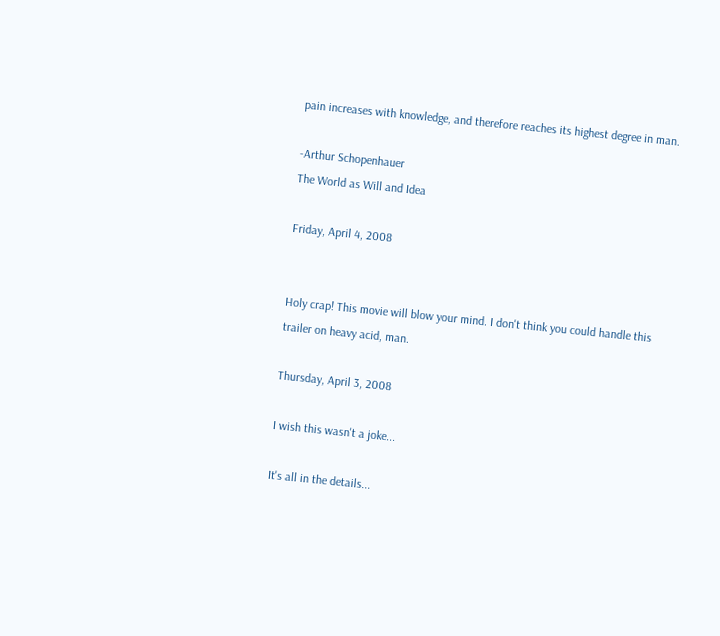pain increases with knowledge, and therefore reaches its highest degree in man.

-Arthur Schopenhauer
The World as Will and Idea

Friday, April 4, 2008


Holy crap! This movie will blow your mind. I don't think you could handle this trailer on heavy acid, man.

Thursday, April 3, 2008

I wish this wasn't a joke...

It's all in the details...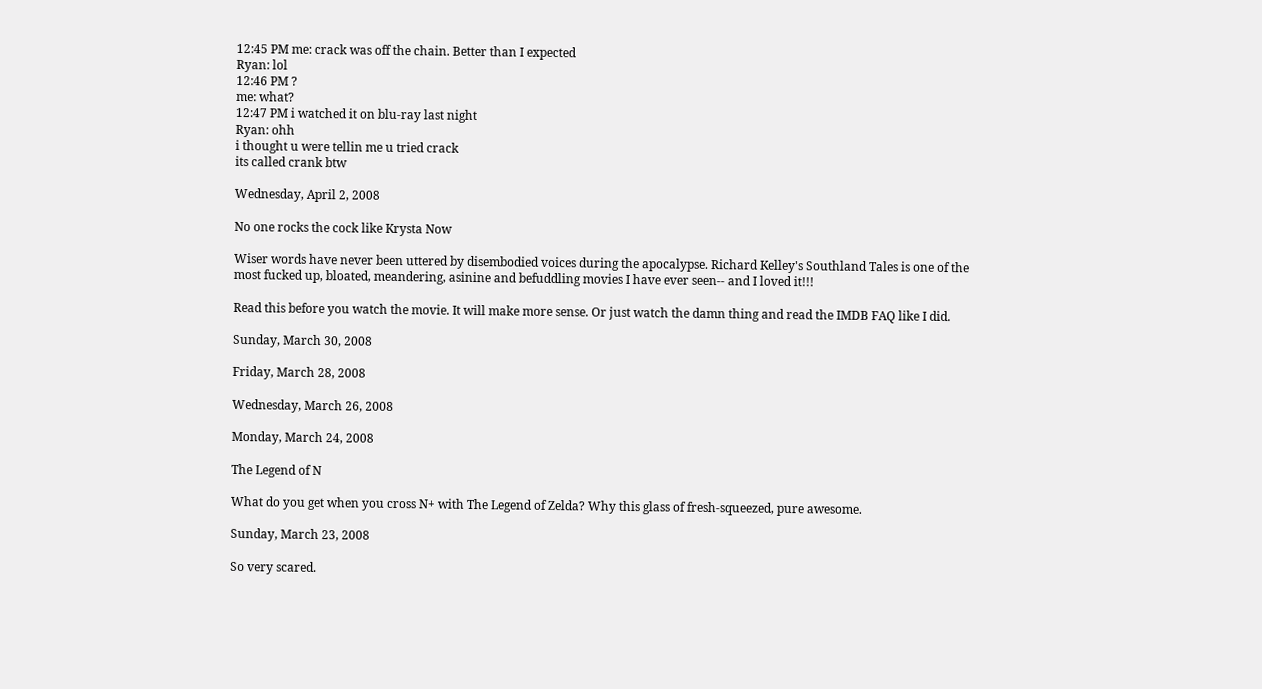12:45 PM me: crack was off the chain. Better than I expected
Ryan: lol
12:46 PM ?
me: what?
12:47 PM i watched it on blu-ray last night
Ryan: ohh
i thought u were tellin me u tried crack
its called crank btw

Wednesday, April 2, 2008

No one rocks the cock like Krysta Now

Wiser words have never been uttered by disembodied voices during the apocalypse. Richard Kelley's Southland Tales is one of the most fucked up, bloated, meandering, asinine and befuddling movies I have ever seen-- and I loved it!!!

Read this before you watch the movie. It will make more sense. Or just watch the damn thing and read the IMDB FAQ like I did.

Sunday, March 30, 2008

Friday, March 28, 2008

Wednesday, March 26, 2008

Monday, March 24, 2008

The Legend of N

What do you get when you cross N+ with The Legend of Zelda? Why this glass of fresh-squeezed, pure awesome.

Sunday, March 23, 2008

So very scared.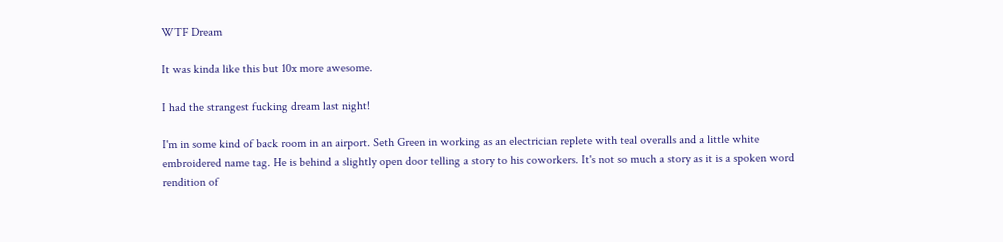WTF Dream

It was kinda like this but 10x more awesome.

I had the strangest fucking dream last night!

I'm in some kind of back room in an airport. Seth Green in working as an electrician replete with teal overalls and a little white embroidered name tag. He is behind a slightly open door telling a story to his coworkers. It's not so much a story as it is a spoken word rendition of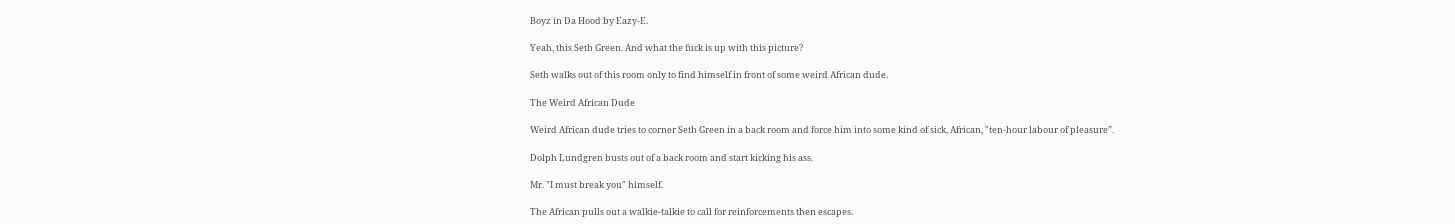Boyz in Da Hood by Eazy-E.

Yeah, this Seth Green. And what the fuck is up with this picture?

Seth walks out of this room only to find himself in front of some weird African dude.

The Weird African Dude

Weird African dude tries to corner Seth Green in a back room and force him into some kind of sick, African, "ten-hour labour of pleasure”.

Dolph Lundgren busts out of a back room and start kicking his ass.

Mr. "I must break you" himself.

The African pulls out a walkie-talkie to call for reinforcements then escapes.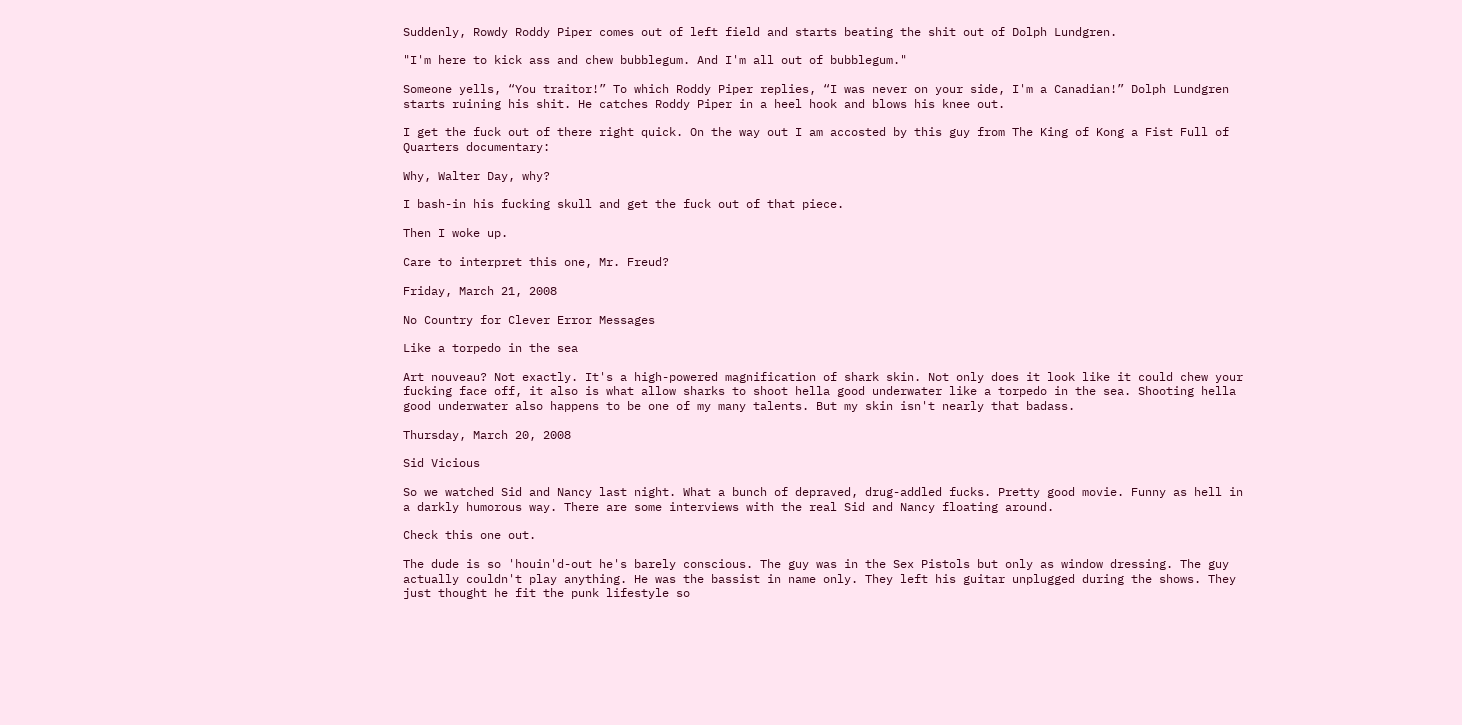Suddenly, Rowdy Roddy Piper comes out of left field and starts beating the shit out of Dolph Lundgren.

"I'm here to kick ass and chew bubblegum. And I'm all out of bubblegum."

Someone yells, “You traitor!” To which Roddy Piper replies, “I was never on your side, I'm a Canadian!” Dolph Lundgren starts ruining his shit. He catches Roddy Piper in a heel hook and blows his knee out.

I get the fuck out of there right quick. On the way out I am accosted by this guy from The King of Kong a Fist Full of Quarters documentary:

Why, Walter Day, why?

I bash-in his fucking skull and get the fuck out of that piece.

Then I woke up.

Care to interpret this one, Mr. Freud?

Friday, March 21, 2008

No Country for Clever Error Messages

Like a torpedo in the sea

Art nouveau? Not exactly. It's a high-powered magnification of shark skin. Not only does it look like it could chew your fucking face off, it also is what allow sharks to shoot hella good underwater like a torpedo in the sea. Shooting hella good underwater also happens to be one of my many talents. But my skin isn't nearly that badass.

Thursday, March 20, 2008

Sid Vicious

So we watched Sid and Nancy last night. What a bunch of depraved, drug-addled fucks. Pretty good movie. Funny as hell in a darkly humorous way. There are some interviews with the real Sid and Nancy floating around.

Check this one out.

The dude is so 'houin'd-out he's barely conscious. The guy was in the Sex Pistols but only as window dressing. The guy actually couldn't play anything. He was the bassist in name only. They left his guitar unplugged during the shows. They just thought he fit the punk lifestyle so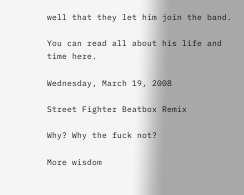well that they let him join the band.

You can read all about his life and time here.

Wednesday, March 19, 2008

Street Fighter Beatbox Remix

Why? Why the fuck not?

More wisdom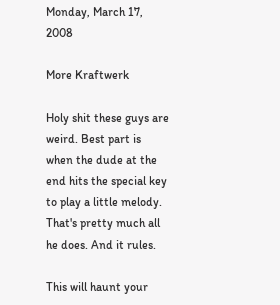Monday, March 17, 2008

More Kraftwerk

Holy shit these guys are weird. Best part is when the dude at the end hits the special key to play a little melody. That's pretty much all he does. And it rules.

This will haunt your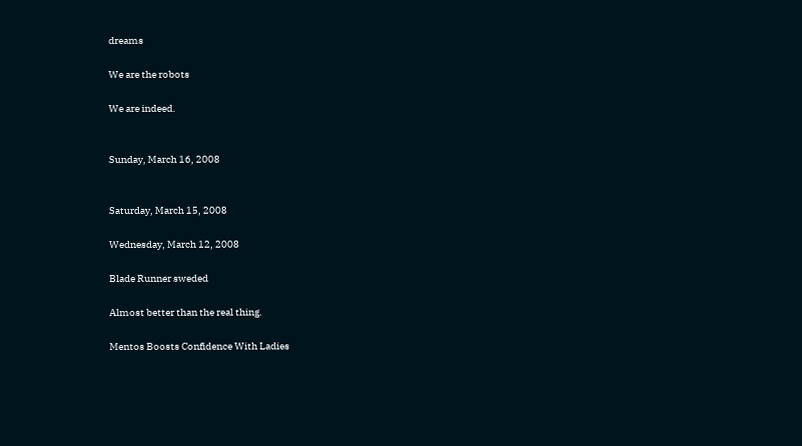dreams

We are the robots

We are indeed.


Sunday, March 16, 2008


Saturday, March 15, 2008

Wednesday, March 12, 2008

Blade Runner sweded

Almost better than the real thing.

Mentos Boosts Confidence With Ladies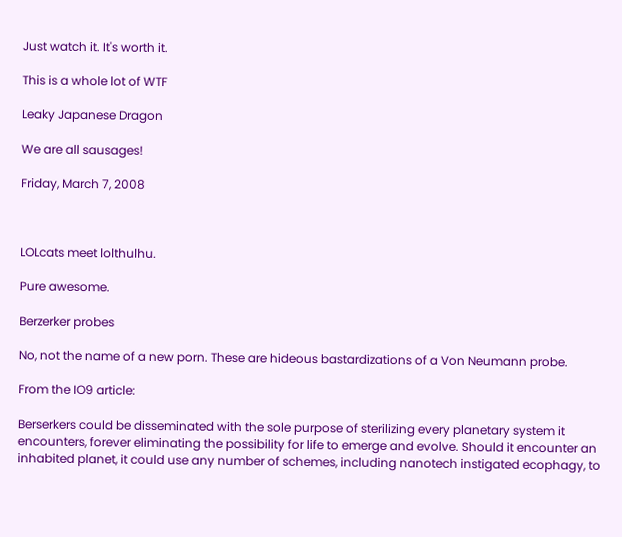Just watch it. It's worth it.

This is a whole lot of WTF

Leaky Japanese Dragon

We are all sausages!

Friday, March 7, 2008



LOLcats meet lolthulhu.

Pure awesome.

Berzerker probes

No, not the name of a new porn. These are hideous bastardizations of a Von Neumann probe.

From the IO9 article:

Berserkers could be disseminated with the sole purpose of sterilizing every planetary system it encounters, forever eliminating the possibility for life to emerge and evolve. Should it encounter an inhabited planet, it could use any number of schemes, including nanotech instigated ecophagy, to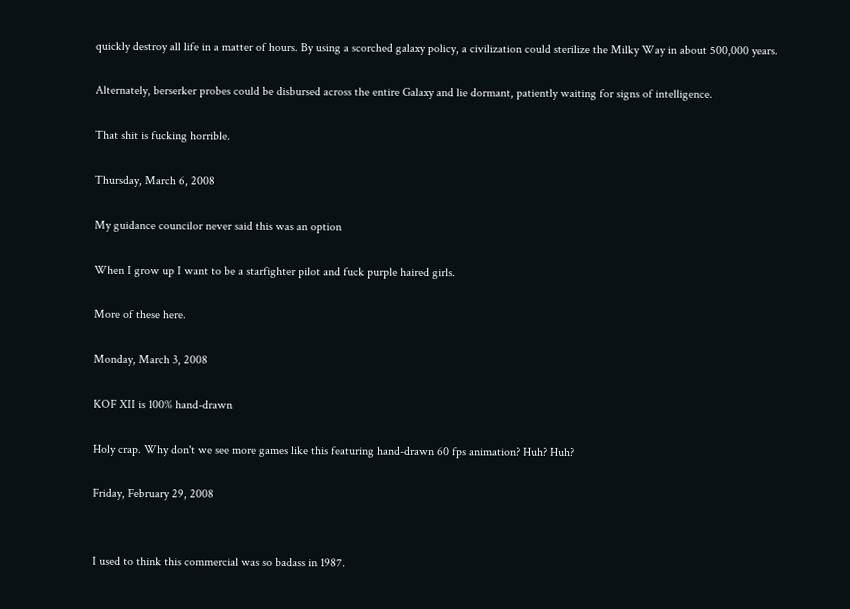quickly destroy all life in a matter of hours. By using a scorched galaxy policy, a civilization could sterilize the Milky Way in about 500,000 years.

Alternately, berserker probes could be disbursed across the entire Galaxy and lie dormant, patiently waiting for signs of intelligence.

That shit is fucking horrible.

Thursday, March 6, 2008

My guidance councilor never said this was an option

When I grow up I want to be a starfighter pilot and fuck purple haired girls.

More of these here.

Monday, March 3, 2008

KOF XII is 100% hand-drawn

Holy crap. Why don't we see more games like this featuring hand-drawn 60 fps animation? Huh? Huh?

Friday, February 29, 2008


I used to think this commercial was so badass in 1987.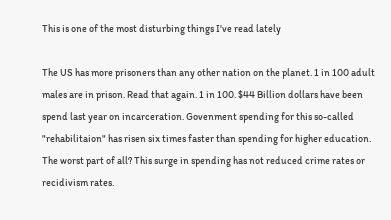This is one of the most disturbing things I've read lately

The US has more prisoners than any other nation on the planet. 1 in 100 adult males are in prison. Read that again. 1 in 100. $44 Billion dollars have been spend last year on incarceration. Govenment spending for this so-called "rehabilitaion" has risen six times faster than spending for higher education. The worst part of all? This surge in spending has not reduced crime rates or recidivism rates.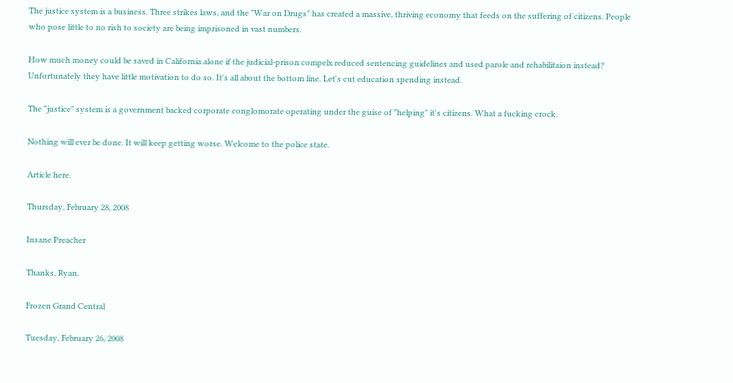The justice system is a business. Three strikes laws, and the "War on Drugs" has created a massive, thriving economy that feeds on the suffering of citizens. People who pose little to no rish to society are being imprisoned in vast numbers.

How much money could be saved in California alone if the judicial-prison compelx reduced sentencing guidelines and used parole and rehabilitaion instead? Unfortunately they have little motivation to do so. It's all about the bottom line. Let's cut education spending instead.

The "justice" system is a government backed corporate conglomorate operating under the guise of "helping" it's citizens. What a fucking crock.

Nothing will ever be done. It will keep getting worse. Welcome to the police state.

Article here.

Thursday, February 28, 2008

Insane Preacher

Thanks, Ryan.

Frozen Grand Central

Tuesday, February 26, 2008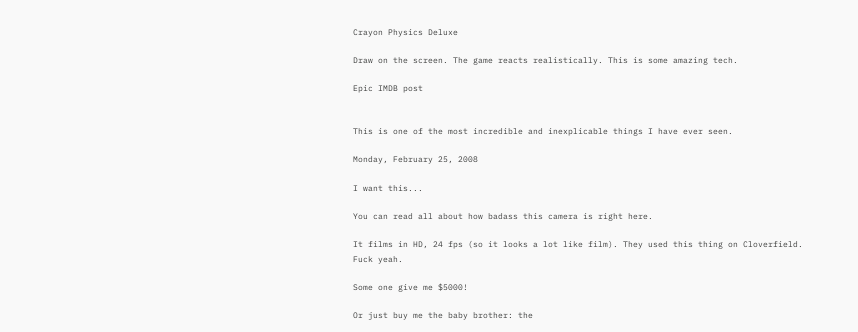Crayon Physics Deluxe

Draw on the screen. The game reacts realistically. This is some amazing tech.

Epic IMDB post


This is one of the most incredible and inexplicable things I have ever seen.

Monday, February 25, 2008

I want this...

You can read all about how badass this camera is right here.

It films in HD, 24 fps (so it looks a lot like film). They used this thing on Cloverfield. Fuck yeah.

Some one give me $5000!

Or just buy me the baby brother: the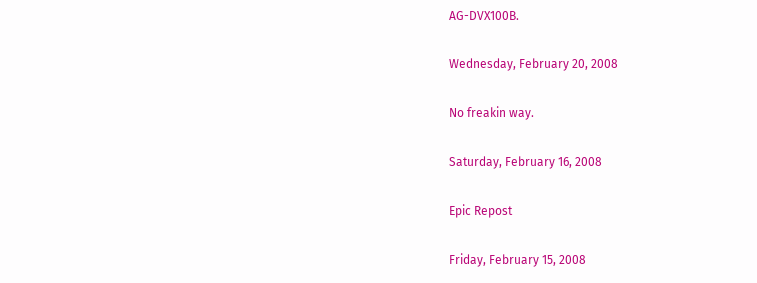AG-DVX100B.

Wednesday, February 20, 2008

No freakin way.

Saturday, February 16, 2008

Epic Repost

Friday, February 15, 2008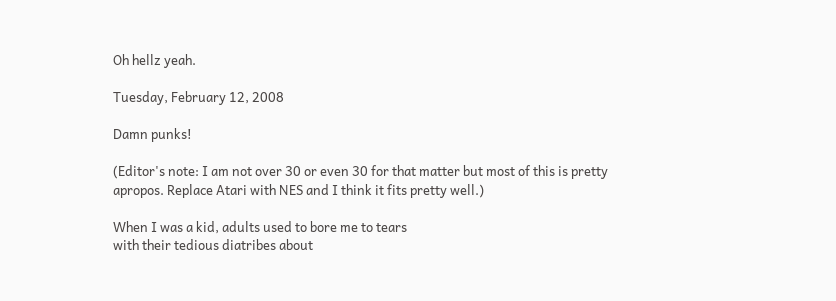Oh hellz yeah.

Tuesday, February 12, 2008

Damn punks!

(Editor's note: I am not over 30 or even 30 for that matter but most of this is pretty apropos. Replace Atari with NES and I think it fits pretty well.)

When I was a kid, adults used to bore me to tears
with their tedious diatribes about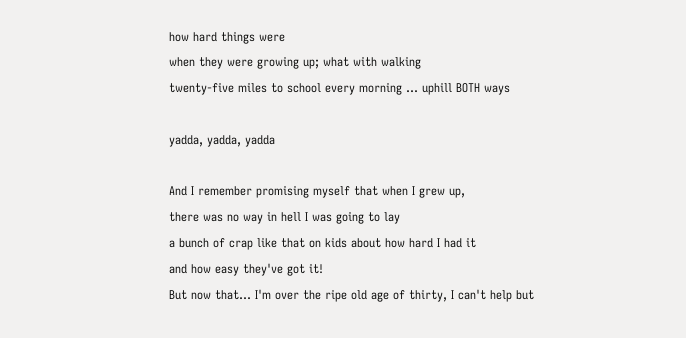how hard things were
when they were growing up; what with walking
twenty-five miles to school every morning ... uphill BOTH ways

yadda, yadda, yadda

And I remember promising myself that when I grew up,
there was no way in hell I was going to lay
a bunch of crap like that on kids about how hard I had it
and how easy they've got it!
But now that... I'm over the ripe old age of thirty, I can't help but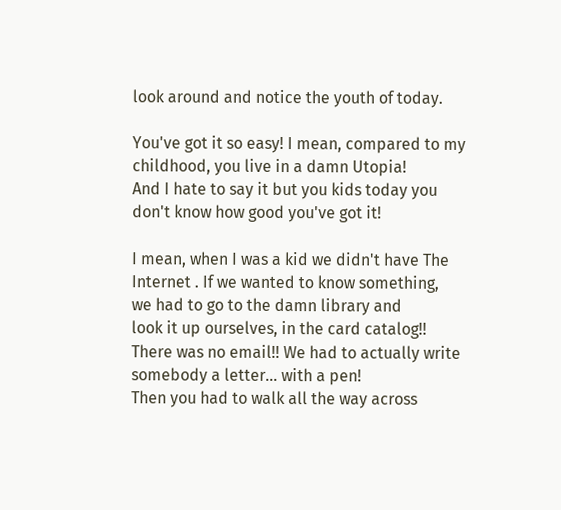look around and notice the youth of today.

You've got it so easy! I mean, compared to my
childhood, you live in a damn Utopia!
And I hate to say it but you kids today you
don't know how good you've got it!

I mean, when I was a kid we didn't have The
Internet . If we wanted to know something,
we had to go to the damn library and
look it up ourselves, in the card catalog!!
There was no email!! We had to actually write
somebody a letter... with a pen!
Then you had to walk all the way across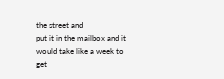the street and
put it in the mailbox and it would take like a week to get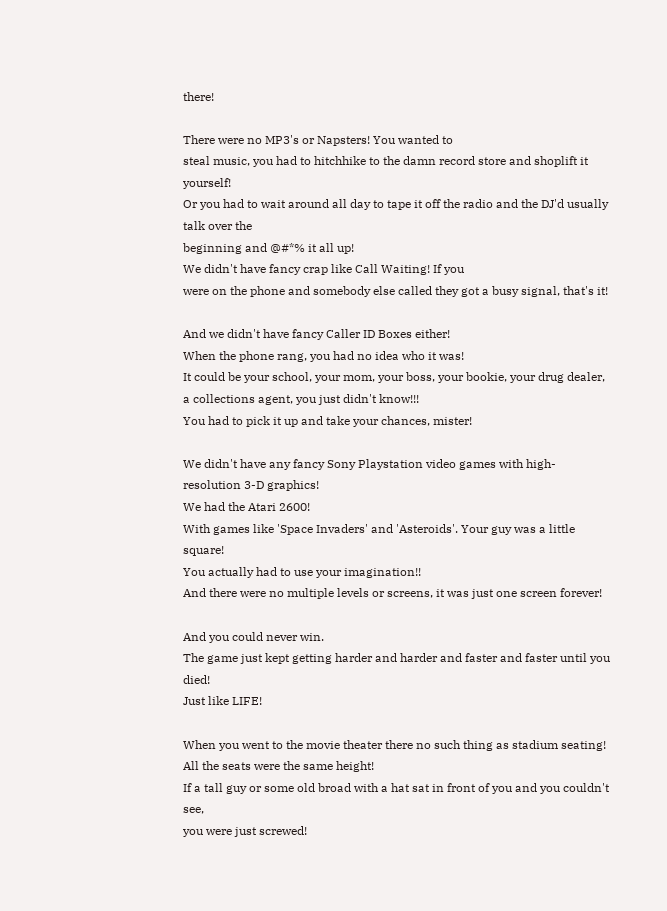there!

There were no MP3's or Napsters! You wanted to
steal music, you had to hitchhike to the damn record store and shoplift it yourself!
Or you had to wait around all day to tape it off the radio and the DJ'd usually talk over the
beginning and @#*% it all up!
We didn't have fancy crap like Call Waiting! If you
were on the phone and somebody else called they got a busy signal, that's it!

And we didn't have fancy Caller ID Boxes either!
When the phone rang, you had no idea who it was!
It could be your school, your mom, your boss, your bookie, your drug dealer,
a collections agent, you just didn't know!!!
You had to pick it up and take your chances, mister!

We didn't have any fancy Sony Playstation video games with high-resolution 3-D graphics!
We had the Atari 2600!
With games like 'Space Invaders' and 'Asteroids'. Your guy was a little square!
You actually had to use your imagination!!
And there were no multiple levels or screens, it was just one screen forever!

And you could never win.
The game just kept getting harder and harder and faster and faster until you died!
Just like LIFE!

When you went to the movie theater there no such thing as stadium seating!
All the seats were the same height!
If a tall guy or some old broad with a hat sat in front of you and you couldn't see,
you were just screwed!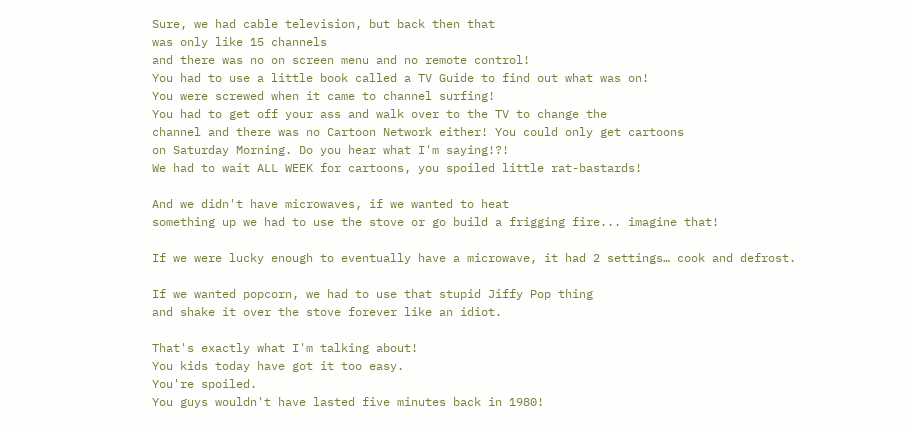Sure, we had cable television, but back then that
was only like 15 channels
and there was no on screen menu and no remote control!
You had to use a little book called a TV Guide to find out what was on!
You were screwed when it came to channel surfing!
You had to get off your ass and walk over to the TV to change the
channel and there was no Cartoon Network either! You could only get cartoons
on Saturday Morning. Do you hear what I'm saying!?!
We had to wait ALL WEEK for cartoons, you spoiled little rat-bastards!

And we didn't have microwaves, if we wanted to heat
something up we had to use the stove or go build a frigging fire... imagine that!

If we were lucky enough to eventually have a microwave, it had 2 settings… cook and defrost.

If we wanted popcorn, we had to use that stupid Jiffy Pop thing
and shake it over the stove forever like an idiot.

That's exactly what I'm talking about!
You kids today have got it too easy.
You're spoiled.
You guys wouldn't have lasted five minutes back in 1980!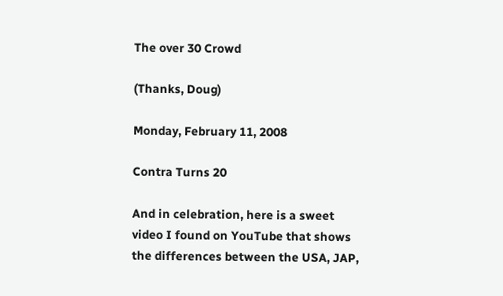The over 30 Crowd

(Thanks, Doug)

Monday, February 11, 2008

Contra Turns 20

And in celebration, here is a sweet video I found on YouTube that shows the differences between the USA, JAP,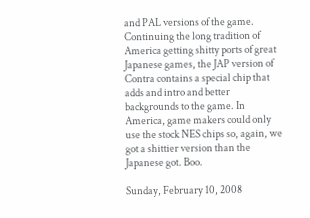and PAL versions of the game. Continuing the long tradition of America getting shitty ports of great Japanese games, the JAP version of Contra contains a special chip that adds and intro and better backgrounds to the game. In America, game makers could only use the stock NES chips so, again, we got a shittier version than the Japanese got. Boo.

Sunday, February 10, 2008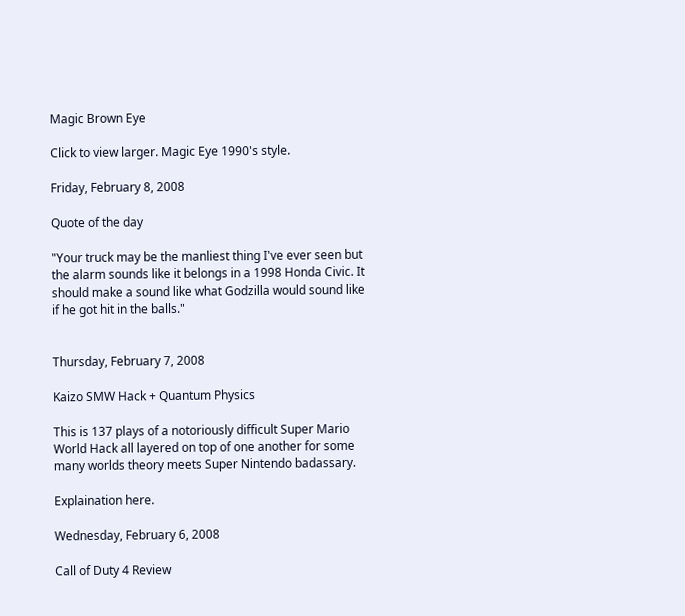Magic Brown Eye

Click to view larger. Magic Eye 1990's style.

Friday, February 8, 2008

Quote of the day

"Your truck may be the manliest thing I've ever seen but the alarm sounds like it belongs in a 1998 Honda Civic. It should make a sound like what Godzilla would sound like if he got hit in the balls."


Thursday, February 7, 2008

Kaizo SMW Hack + Quantum Physics

This is 137 plays of a notoriously difficult Super Mario World Hack all layered on top of one another for some many worlds theory meets Super Nintendo badassary.

Explaination here.

Wednesday, February 6, 2008

Call of Duty 4 Review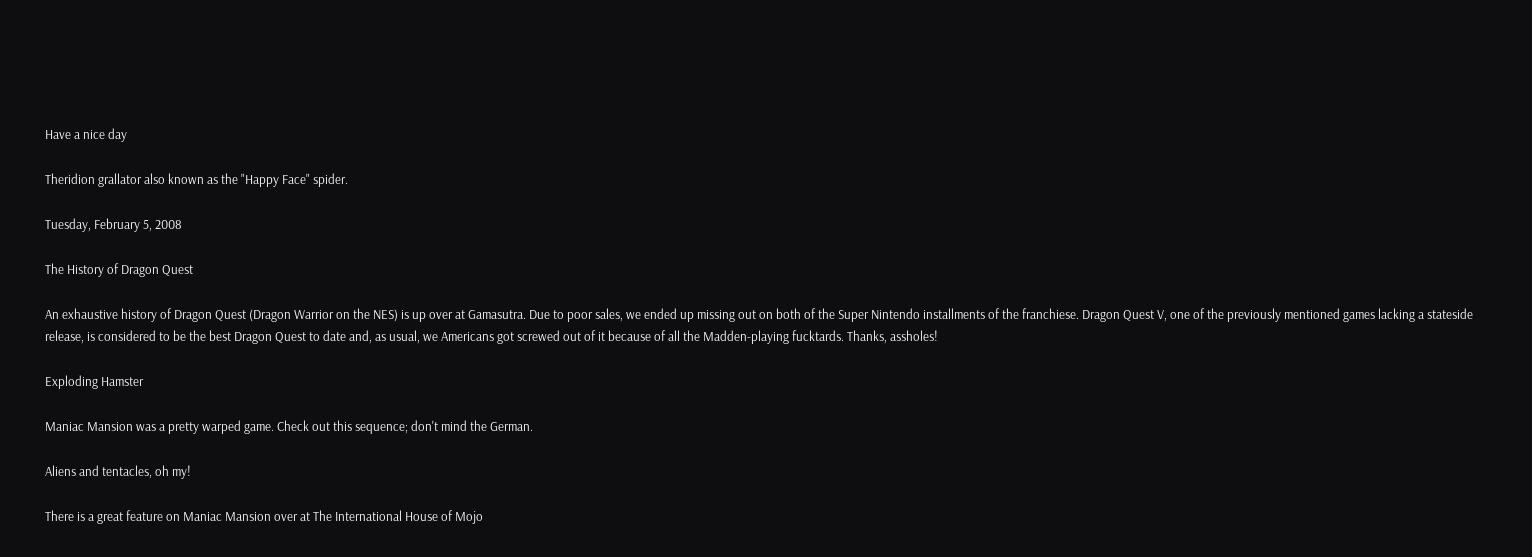Have a nice day

Theridion grallator also known as the "Happy Face" spider.

Tuesday, February 5, 2008

The History of Dragon Quest

An exhaustive history of Dragon Quest (Dragon Warrior on the NES) is up over at Gamasutra. Due to poor sales, we ended up missing out on both of the Super Nintendo installments of the franchiese. Dragon Quest V, one of the previously mentioned games lacking a stateside release, is considered to be the best Dragon Quest to date and, as usual, we Americans got screwed out of it because of all the Madden-playing fucktards. Thanks, assholes!

Exploding Hamster

Maniac Mansion was a pretty warped game. Check out this sequence; don't mind the German.

Aliens and tentacles, oh my!

There is a great feature on Maniac Mansion over at The International House of Mojo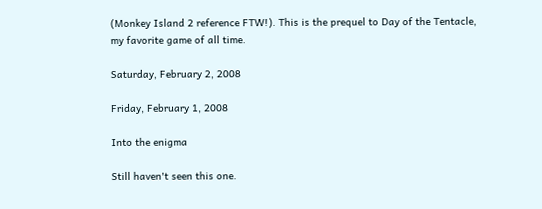(Monkey Island 2 reference FTW!). This is the prequel to Day of the Tentacle, my favorite game of all time.

Saturday, February 2, 2008

Friday, February 1, 2008

Into the enigma

Still haven't seen this one.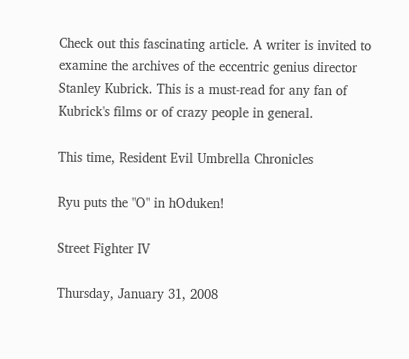Check out this fascinating article. A writer is invited to examine the archives of the eccentric genius director Stanley Kubrick. This is a must-read for any fan of Kubrick's films or of crazy people in general.

This time, Resident Evil Umbrella Chronicles

Ryu puts the "O" in hOduken!

Street Fighter IV

Thursday, January 31, 2008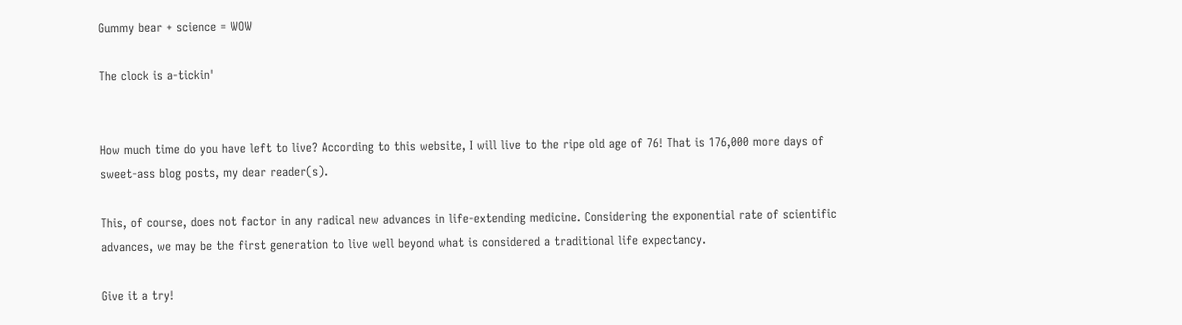Gummy bear + science = WOW

The clock is a-tickin'


How much time do you have left to live? According to this website, I will live to the ripe old age of 76! That is 176,000 more days of sweet-ass blog posts, my dear reader(s).

This, of course, does not factor in any radical new advances in life-extending medicine. Considering the exponential rate of scientific advances, we may be the first generation to live well beyond what is considered a traditional life expectancy.

Give it a try!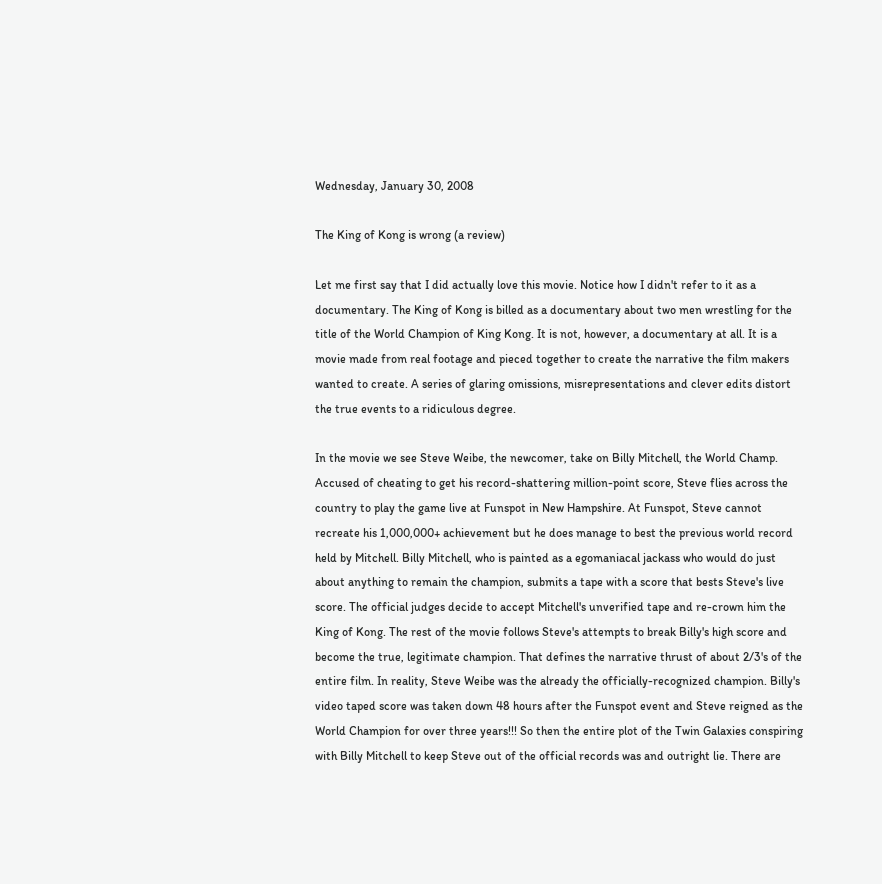Wednesday, January 30, 2008

The King of Kong is wrong (a review)

Let me first say that I did actually love this movie. Notice how I didn't refer to it as a documentary. The King of Kong is billed as a documentary about two men wrestling for the title of the World Champion of King Kong. It is not, however, a documentary at all. It is a movie made from real footage and pieced together to create the narrative the film makers wanted to create. A series of glaring omissions, misrepresentations and clever edits distort the true events to a ridiculous degree.

In the movie we see Steve Weibe, the newcomer, take on Billy Mitchell, the World Champ. Accused of cheating to get his record-shattering million-point score, Steve flies across the country to play the game live at Funspot in New Hampshire. At Funspot, Steve cannot recreate his 1,000,000+ achievement but he does manage to best the previous world record held by Mitchell. Billy Mitchell, who is painted as a egomaniacal jackass who would do just about anything to remain the champion, submits a tape with a score that bests Steve's live score. The official judges decide to accept Mitchell's unverified tape and re-crown him the King of Kong. The rest of the movie follows Steve's attempts to break Billy's high score and become the true, legitimate champion. That defines the narrative thrust of about 2/3's of the entire film. In reality, Steve Weibe was the already the officially-recognized champion. Billy's video taped score was taken down 48 hours after the Funspot event and Steve reigned as the World Champion for over three years!!! So then the entire plot of the Twin Galaxies conspiring with Billy Mitchell to keep Steve out of the official records was and outright lie. There are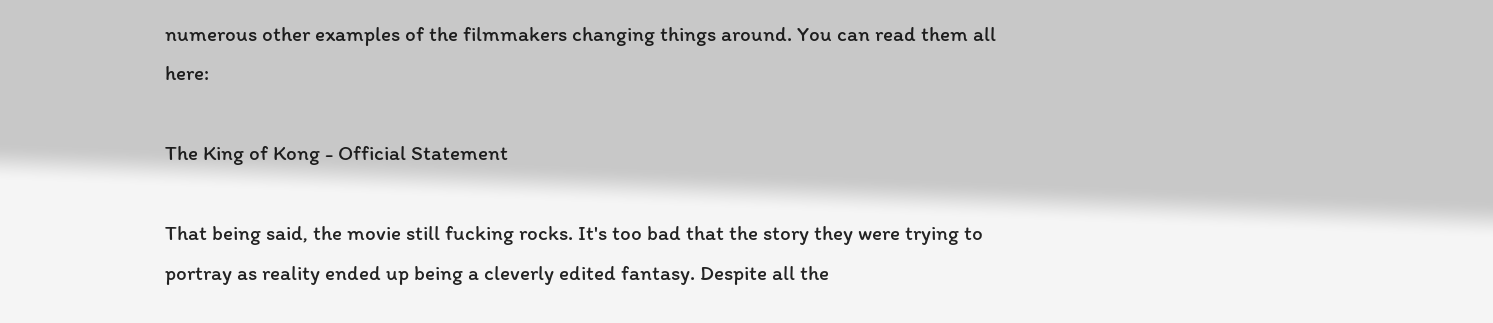numerous other examples of the filmmakers changing things around. You can read them all here:

The King of Kong - Official Statement

That being said, the movie still fucking rocks. It's too bad that the story they were trying to portray as reality ended up being a cleverly edited fantasy. Despite all the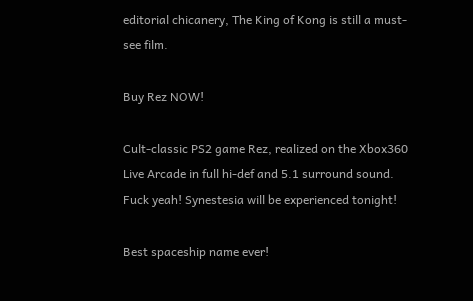editorial chicanery, The King of Kong is still a must-see film.

Buy Rez NOW!

Cult-classic PS2 game Rez, realized on the Xbox360 Live Arcade in full hi-def and 5.1 surround sound. Fuck yeah! Synestesia will be experienced tonight!

Best spaceship name ever!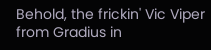Behold, the frickin' Vic Viper from Gradius in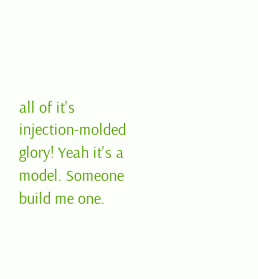all of it's injection-molded glory! Yeah it's a model. Someone build me one.